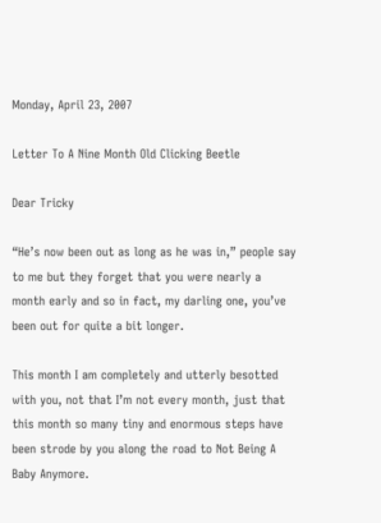Monday, April 23, 2007

Letter To A Nine Month Old Clicking Beetle

Dear Tricky

“He’s now been out as long as he was in,” people say to me but they forget that you were nearly a month early and so in fact, my darling one, you’ve been out for quite a bit longer.

This month I am completely and utterly besotted with you, not that I’m not every month, just that this month so many tiny and enormous steps have been strode by you along the road to Not Being A Baby Anymore.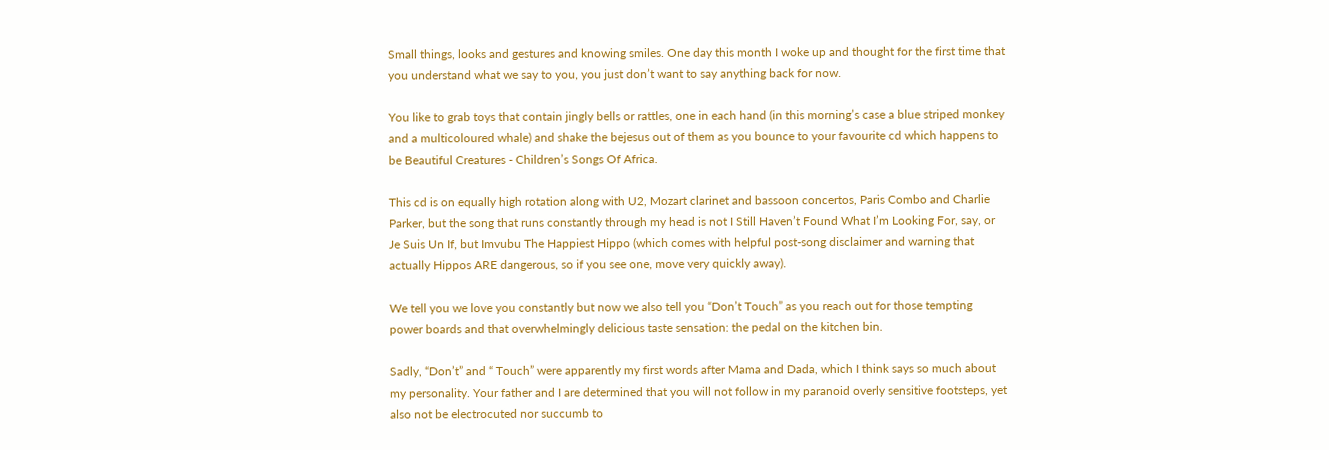Small things, looks and gestures and knowing smiles. One day this month I woke up and thought for the first time that you understand what we say to you, you just don’t want to say anything back for now.

You like to grab toys that contain jingly bells or rattles, one in each hand (in this morning’s case a blue striped monkey and a multicoloured whale) and shake the bejesus out of them as you bounce to your favourite cd which happens to be Beautiful Creatures - Children’s Songs Of Africa.

This cd is on equally high rotation along with U2, Mozart clarinet and bassoon concertos, Paris Combo and Charlie Parker, but the song that runs constantly through my head is not I Still Haven’t Found What I’m Looking For, say, or Je Suis Un If, but Imvubu The Happiest Hippo (which comes with helpful post-song disclaimer and warning that actually Hippos ARE dangerous, so if you see one, move very quickly away).

We tell you we love you constantly but now we also tell you “Don’t Touch” as you reach out for those tempting power boards and that overwhelmingly delicious taste sensation: the pedal on the kitchen bin.

Sadly, “Don’t” and “ Touch” were apparently my first words after Mama and Dada, which I think says so much about my personality. Your father and I are determined that you will not follow in my paranoid overly sensitive footsteps, yet also not be electrocuted nor succumb to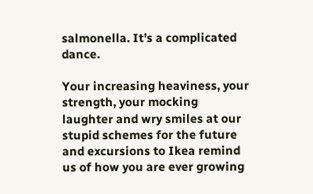salmonella. It’s a complicated dance.

Your increasing heaviness, your strength, your mocking laughter and wry smiles at our stupid schemes for the future and excursions to Ikea remind us of how you are ever growing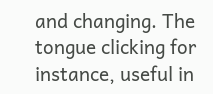and changing. The tongue clicking for instance, useful in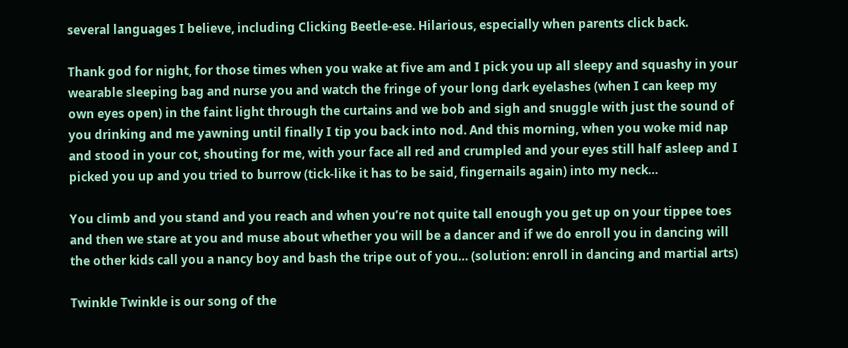several languages I believe, including Clicking Beetle-ese. Hilarious, especially when parents click back.

Thank god for night, for those times when you wake at five am and I pick you up all sleepy and squashy in your wearable sleeping bag and nurse you and watch the fringe of your long dark eyelashes (when I can keep my own eyes open) in the faint light through the curtains and we bob and sigh and snuggle with just the sound of you drinking and me yawning until finally I tip you back into nod. And this morning, when you woke mid nap and stood in your cot, shouting for me, with your face all red and crumpled and your eyes still half asleep and I picked you up and you tried to burrow (tick-like it has to be said, fingernails again) into my neck…

You climb and you stand and you reach and when you’re not quite tall enough you get up on your tippee toes and then we stare at you and muse about whether you will be a dancer and if we do enroll you in dancing will the other kids call you a nancy boy and bash the tripe out of you… (solution: enroll in dancing and martial arts)

Twinkle Twinkle is our song of the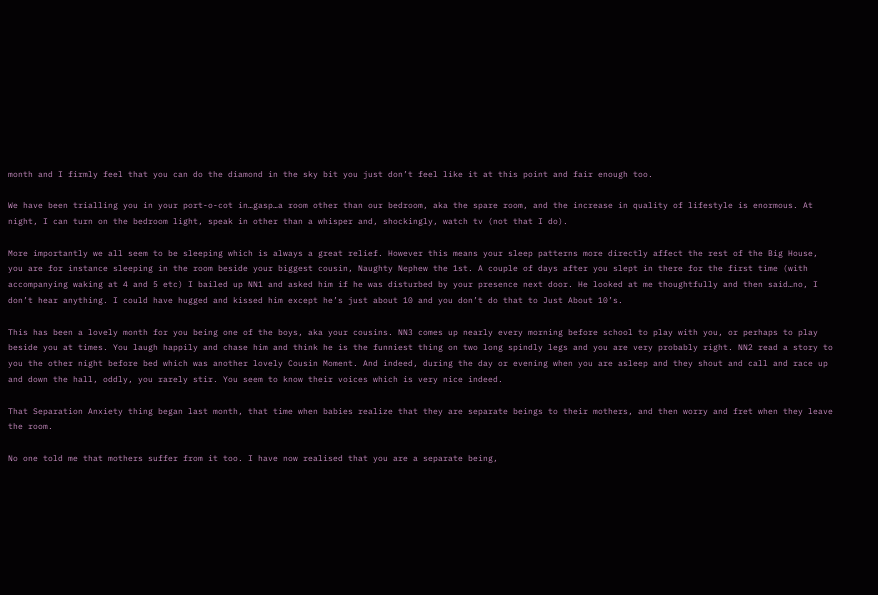month and I firmly feel that you can do the diamond in the sky bit you just don’t feel like it at this point and fair enough too.

We have been trialling you in your port-o-cot in…gasp…a room other than our bedroom, aka the spare room, and the increase in quality of lifestyle is enormous. At night, I can turn on the bedroom light, speak in other than a whisper and, shockingly, watch tv (not that I do).

More importantly we all seem to be sleeping which is always a great relief. However this means your sleep patterns more directly affect the rest of the Big House, you are for instance sleeping in the room beside your biggest cousin, Naughty Nephew the 1st. A couple of days after you slept in there for the first time (with accompanying waking at 4 and 5 etc) I bailed up NN1 and asked him if he was disturbed by your presence next door. He looked at me thoughtfully and then said…no, I don’t hear anything. I could have hugged and kissed him except he’s just about 10 and you don’t do that to Just About 10’s.

This has been a lovely month for you being one of the boys, aka your cousins. NN3 comes up nearly every morning before school to play with you, or perhaps to play beside you at times. You laugh happily and chase him and think he is the funniest thing on two long spindly legs and you are very probably right. NN2 read a story to you the other night before bed which was another lovely Cousin Moment. And indeed, during the day or evening when you are asleep and they shout and call and race up and down the hall, oddly, you rarely stir. You seem to know their voices which is very nice indeed.

That Separation Anxiety thing began last month, that time when babies realize that they are separate beings to their mothers, and then worry and fret when they leave the room.

No one told me that mothers suffer from it too. I have now realised that you are a separate being,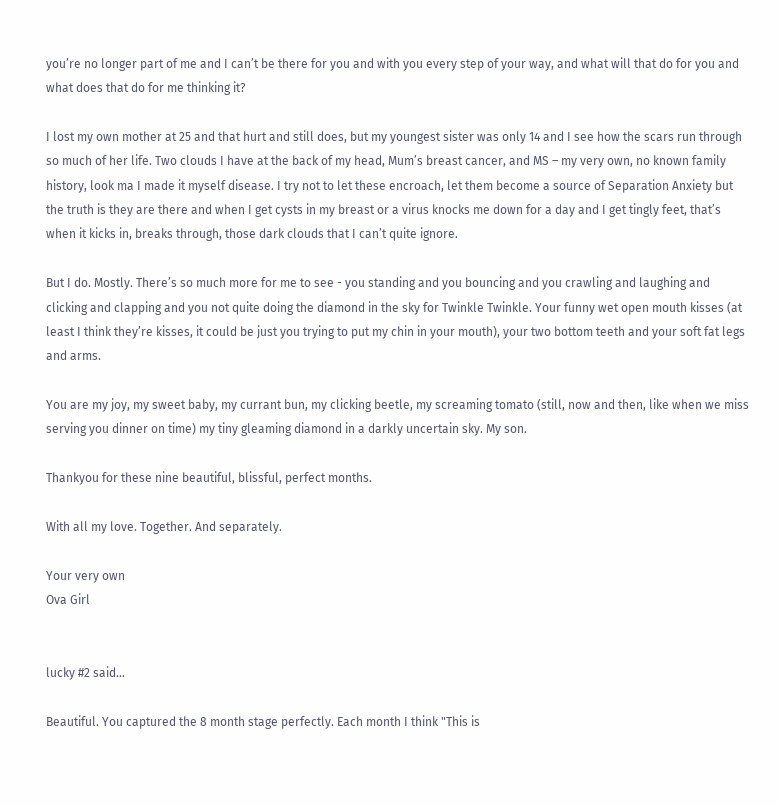you’re no longer part of me and I can’t be there for you and with you every step of your way, and what will that do for you and what does that do for me thinking it?

I lost my own mother at 25 and that hurt and still does, but my youngest sister was only 14 and I see how the scars run through so much of her life. Two clouds I have at the back of my head, Mum’s breast cancer, and MS – my very own, no known family history, look ma I made it myself disease. I try not to let these encroach, let them become a source of Separation Anxiety but the truth is they are there and when I get cysts in my breast or a virus knocks me down for a day and I get tingly feet, that’s when it kicks in, breaks through, those dark clouds that I can’t quite ignore.

But I do. Mostly. There’s so much more for me to see - you standing and you bouncing and you crawling and laughing and clicking and clapping and you not quite doing the diamond in the sky for Twinkle Twinkle. Your funny wet open mouth kisses (at least I think they’re kisses, it could be just you trying to put my chin in your mouth), your two bottom teeth and your soft fat legs and arms.

You are my joy, my sweet baby, my currant bun, my clicking beetle, my screaming tomato (still, now and then, like when we miss serving you dinner on time) my tiny gleaming diamond in a darkly uncertain sky. My son.

Thankyou for these nine beautiful, blissful, perfect months.

With all my love. Together. And separately.

Your very own
Ova Girl


lucky #2 said...

Beautiful. You captured the 8 month stage perfectly. Each month I think "This is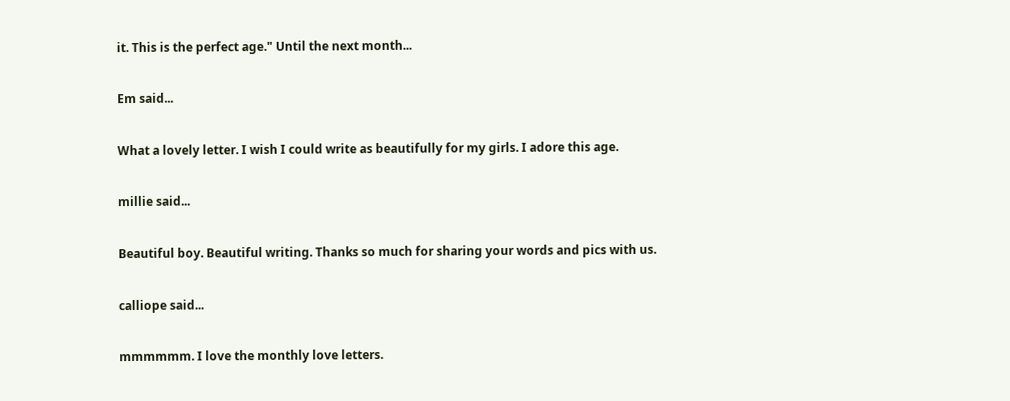it. This is the perfect age." Until the next month...

Em said...

What a lovely letter. I wish I could write as beautifully for my girls. I adore this age.

millie said...

Beautiful boy. Beautiful writing. Thanks so much for sharing your words and pics with us.

calliope said...

mmmmmm. I love the monthly love letters.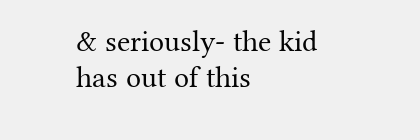& seriously- the kid has out of this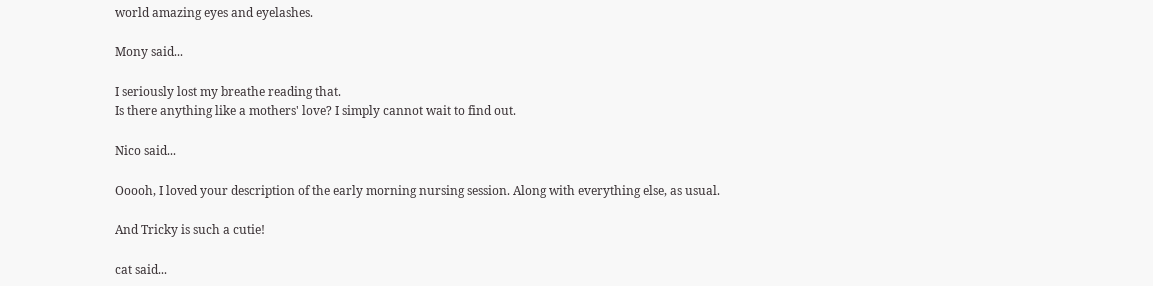world amazing eyes and eyelashes.

Mony said...

I seriously lost my breathe reading that.
Is there anything like a mothers' love? I simply cannot wait to find out.

Nico said...

Ooooh, I loved your description of the early morning nursing session. Along with everything else, as usual.

And Tricky is such a cutie!

cat said...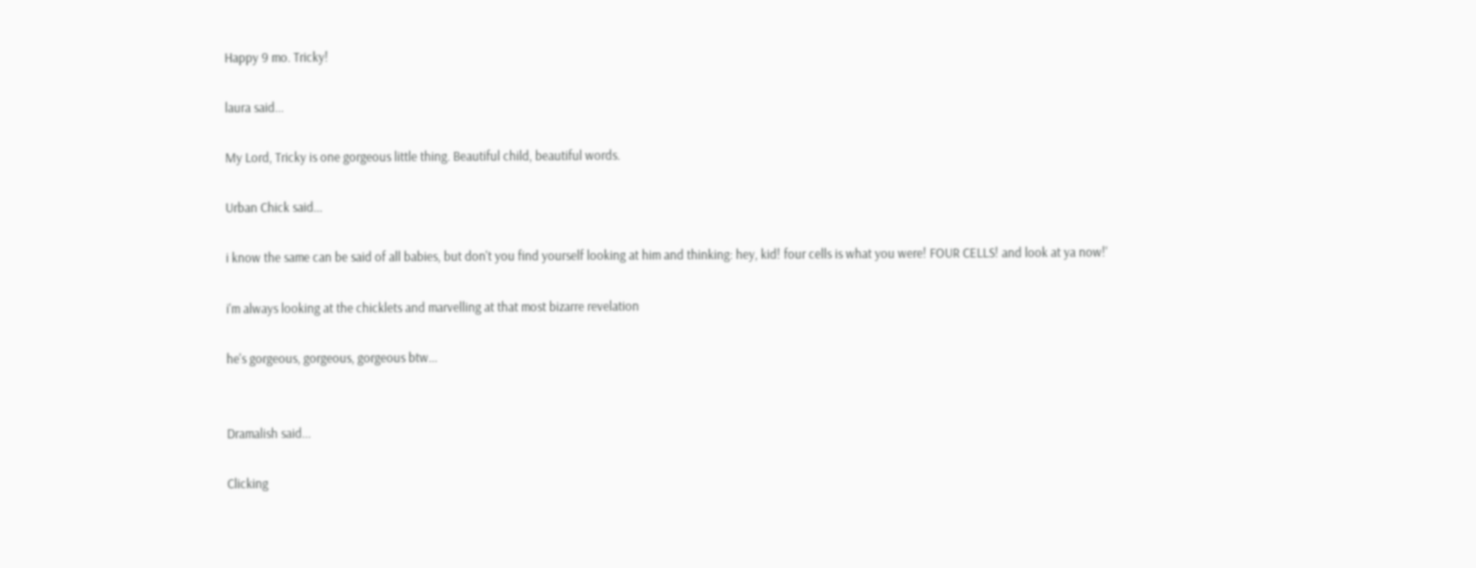Happy 9 mo. Tricky!

laura said...

My Lord, Tricky is one gorgeous little thing. Beautiful child, beautiful words.

Urban Chick said...

i know the same can be said of all babies, but don't you find yourself looking at him and thinking: hey, kid! four cells is what you were! FOUR CELLS! and look at ya now!'

i'm always looking at the chicklets and marvelling at that most bizarre revelation

he's gorgeous, gorgeous, gorgeous btw...


Dramalish said...

Clicking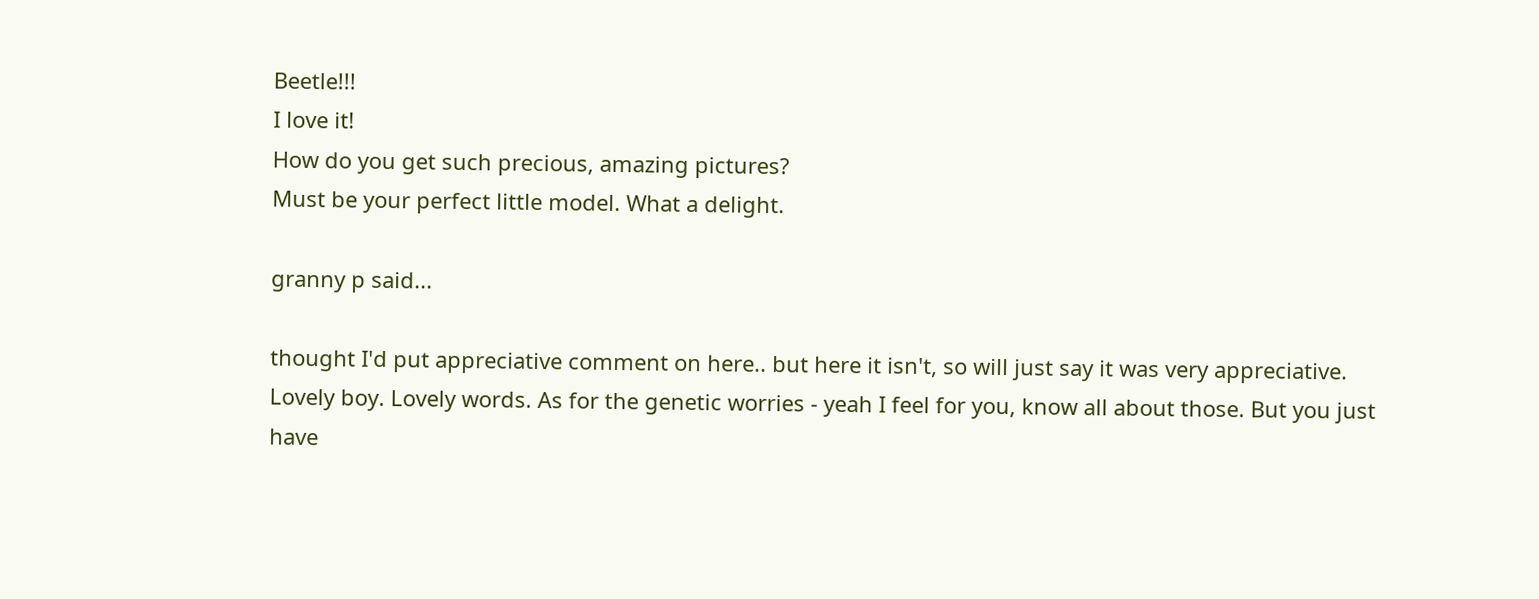Beetle!!!
I love it!
How do you get such precious, amazing pictures?
Must be your perfect little model. What a delight.

granny p said...

thought I'd put appreciative comment on here.. but here it isn't, so will just say it was very appreciative. Lovely boy. Lovely words. As for the genetic worries - yeah I feel for you, know all about those. But you just have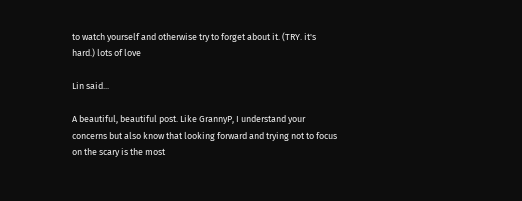to watch yourself and otherwise try to forget about it. (TRY. it's hard.) lots of love

Lin said...

A beautiful, beautiful post. Like GrannyP, I understand your concerns but also know that looking forward and trying not to focus on the scary is the most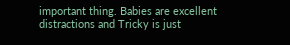important thing. Babies are excellent distractions and Tricky is just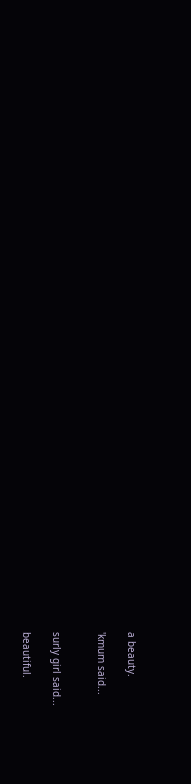a beauty.

'kmum said...


surly girl said...

beautiful.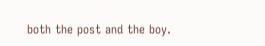both the post and the boy.